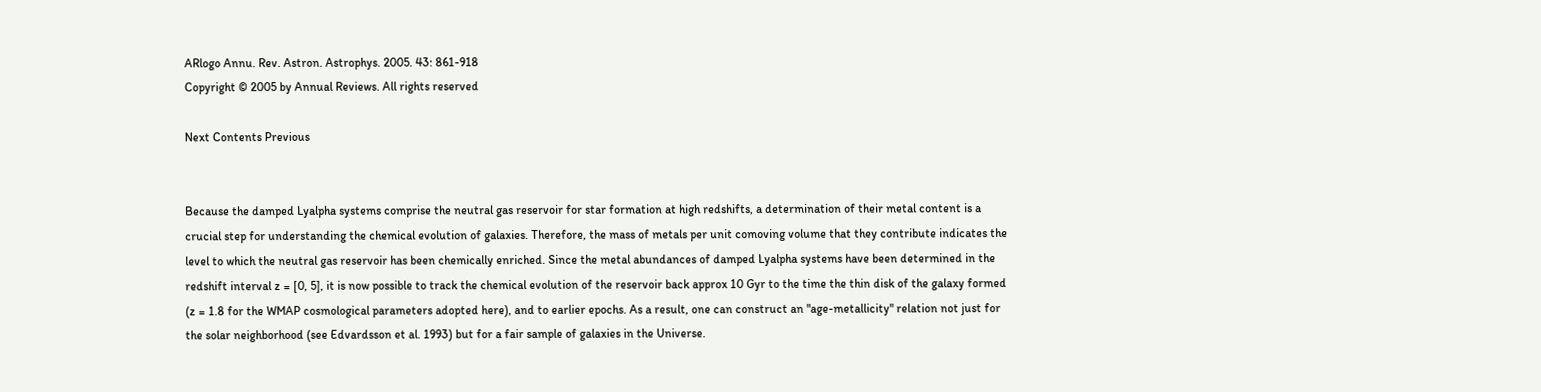ARlogo Annu. Rev. Astron. Astrophys. 2005. 43: 861-918
Copyright © 2005 by Annual Reviews. All rights reserved

Next Contents Previous


Because the damped Lyalpha systems comprise the neutral gas reservoir for star formation at high redshifts, a determination of their metal content is a crucial step for understanding the chemical evolution of galaxies. Therefore, the mass of metals per unit comoving volume that they contribute indicates the level to which the neutral gas reservoir has been chemically enriched. Since the metal abundances of damped Lyalpha systems have been determined in the redshift interval z = [0, 5], it is now possible to track the chemical evolution of the reservoir back approx 10 Gyr to the time the thin disk of the galaxy formed (z = 1.8 for the WMAP cosmological parameters adopted here), and to earlier epochs. As a result, one can construct an "age-metallicity" relation not just for the solar neighborhood (see Edvardsson et al. 1993) but for a fair sample of galaxies in the Universe.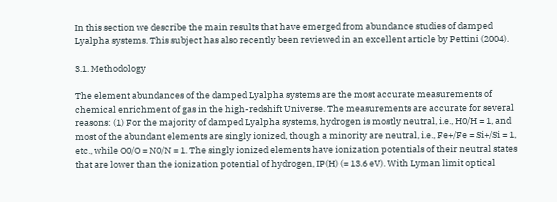In this section we describe the main results that have emerged from abundance studies of damped Lyalpha systems. This subject has also recently been reviewed in an excellent article by Pettini (2004).

3.1. Methodology

The element abundances of the damped Lyalpha systems are the most accurate measurements of chemical enrichment of gas in the high-redshift Universe. The measurements are accurate for several reasons: (1) For the majority of damped Lyalpha systems, hydrogen is mostly neutral, i.e., H0/H = 1, and most of the abundant elements are singly ionized, though a minority are neutral, i.e., Fe+/Fe = Si+/Si = 1, etc., while O0/O = N0/N = 1. The singly ionized elements have ionization potentials of their neutral states that are lower than the ionization potential of hydrogen, IP(H) (= 13.6 eV). With Lyman limit optical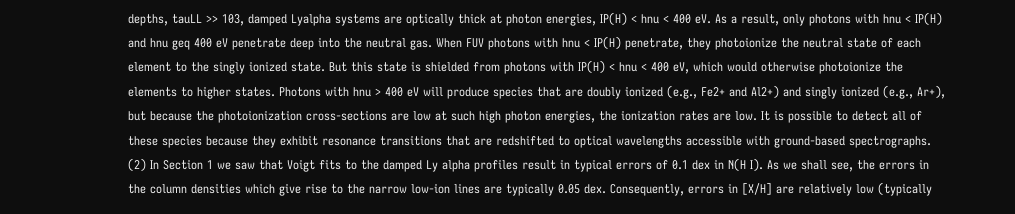depths, tauLL >> 103, damped Lyalpha systems are optically thick at photon energies, IP(H) < hnu < 400 eV. As a result, only photons with hnu < IP(H) and hnu geq 400 eV penetrate deep into the neutral gas. When FUV photons with hnu < IP(H) penetrate, they photoionize the neutral state of each element to the singly ionized state. But this state is shielded from photons with IP(H) < hnu < 400 eV, which would otherwise photoionize the elements to higher states. Photons with hnu > 400 eV will produce species that are doubly ionized (e.g., Fe2+ and Al2+) and singly ionized (e.g., Ar+), but because the photoionization cross-sections are low at such high photon energies, the ionization rates are low. It is possible to detect all of these species because they exhibit resonance transitions that are redshifted to optical wavelengths accessible with ground-based spectrographs. (2) In Section 1 we saw that Voigt fits to the damped Ly alpha profiles result in typical errors of 0.1 dex in N(H I). As we shall see, the errors in the column densities which give rise to the narrow low-ion lines are typically 0.05 dex. Consequently, errors in [X/H] are relatively low (typically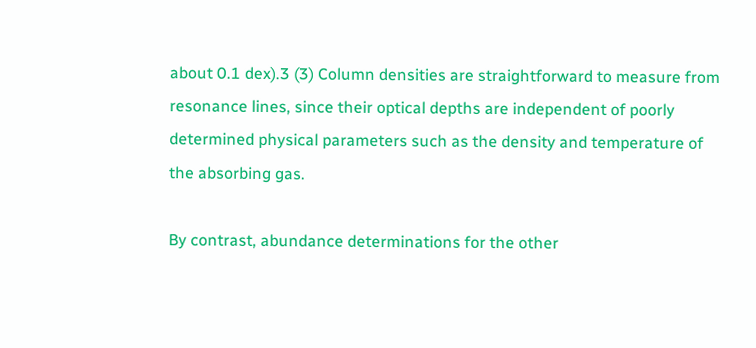about 0.1 dex).3 (3) Column densities are straightforward to measure from resonance lines, since their optical depths are independent of poorly determined physical parameters such as the density and temperature of the absorbing gas.

By contrast, abundance determinations for the other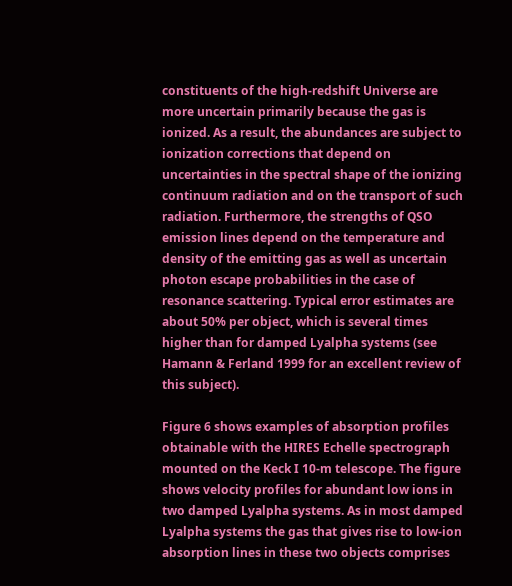constituents of the high-redshift Universe are more uncertain primarily because the gas is ionized. As a result, the abundances are subject to ionization corrections that depend on uncertainties in the spectral shape of the ionizing continuum radiation and on the transport of such radiation. Furthermore, the strengths of QSO emission lines depend on the temperature and density of the emitting gas as well as uncertain photon escape probabilities in the case of resonance scattering. Typical error estimates are about 50% per object, which is several times higher than for damped Lyalpha systems (see Hamann & Ferland 1999 for an excellent review of this subject).

Figure 6 shows examples of absorption profiles obtainable with the HIRES Echelle spectrograph mounted on the Keck I 10-m telescope. The figure shows velocity profiles for abundant low ions in two damped Lyalpha systems. As in most damped Lyalpha systems the gas that gives rise to low-ion absorption lines in these two objects comprises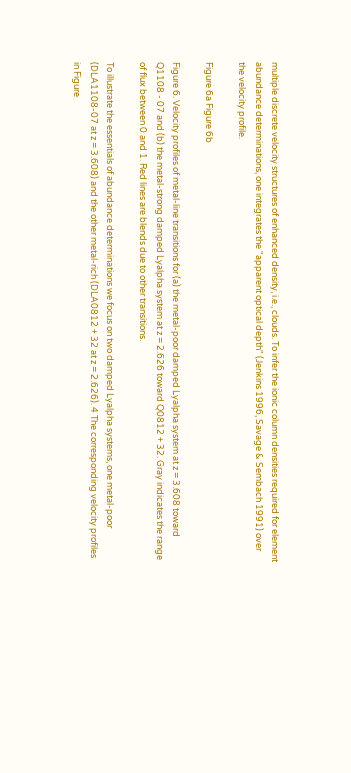multiple discrete velocity structures of enhanced density, i.e., clouds. To infer the ionic column densities required for element abundance determinations, one integrates the "apparent optical depth" (Jenkins 1996, Savage & Sembach 1991) over the velocity profile.

Figure 6a Figure 6b

Figure 6. Velocity profiles of metal-line transitions for (a) the metal-poor damped Lyalpha system at z = 3.608 toward Q1108 - 07 and (b) the metal-strong damped Lyalpha system at z = 2.626 toward Q0812 + 32. Gray indicates the range of flux between 0 and 1. Red lines are blends due to other transitions.

To illustrate the essentials of abundance determinations we focus on two damped Lyalpha systems, one metal-poor (DLA1108-07 at z = 3.608) and the other metal-rich (DLA0812 + 32 at z = 2.626). 4 The corresponding velocity profiles in Figure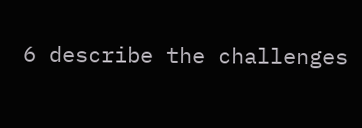6 describe the challenges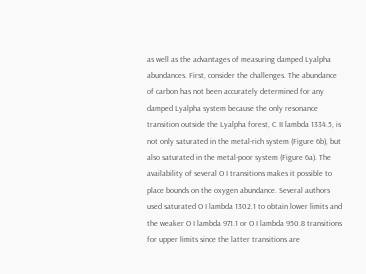as well as the advantages of measuring damped Lyalpha abundances. First, consider the challenges. The abundance of carbon has not been accurately determined for any damped Lyalpha system because the only resonance transition outside the Lyalpha forest, C II lambda 1334.5, is not only saturated in the metal-rich system (Figure 6b), but also saturated in the metal-poor system (Figure 6a). The availability of several O I transitions makes it possible to place bounds on the oxygen abundance. Several authors used saturated O I lambda 1302.1 to obtain lower limits and the weaker O I lambda 971.1 or O I lambda 950.8 transitions for upper limits since the latter transitions are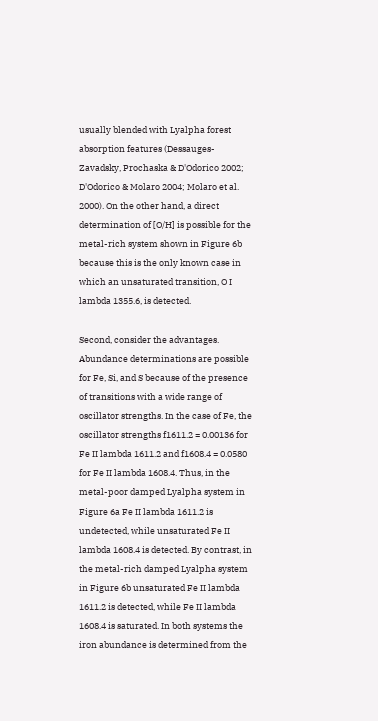usually blended with Lyalpha forest absorption features (Dessauges-Zavadsky, Prochaska & D'Odorico 2002; D'Odorico & Molaro 2004; Molaro et al. 2000). On the other hand, a direct determination of [O/H] is possible for the metal-rich system shown in Figure 6b because this is the only known case in which an unsaturated transition, O I lambda 1355.6, is detected.

Second, consider the advantages. Abundance determinations are possible for Fe, Si, and S because of the presence of transitions with a wide range of oscillator strengths. In the case of Fe, the oscillator strengths f1611.2 = 0.00136 for Fe II lambda 1611.2 and f1608.4 = 0.0580 for Fe II lambda 1608.4. Thus, in the metal-poor damped Lyalpha system in Figure 6a Fe II lambda 1611.2 is undetected, while unsaturated Fe II lambda 1608.4 is detected. By contrast, in the metal-rich damped Lyalpha system in Figure 6b unsaturated Fe II lambda 1611.2 is detected, while Fe II lambda 1608.4 is saturated. In both systems the iron abundance is determined from the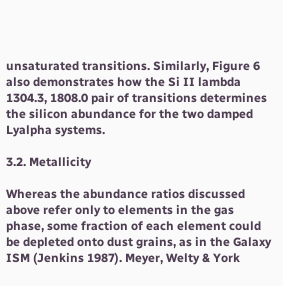unsaturated transitions. Similarly, Figure 6 also demonstrates how the Si II lambda 1304.3, 1808.0 pair of transitions determines the silicon abundance for the two damped Lyalpha systems.

3.2. Metallicity

Whereas the abundance ratios discussed above refer only to elements in the gas phase, some fraction of each element could be depleted onto dust grains, as in the Galaxy ISM (Jenkins 1987). Meyer, Welty & York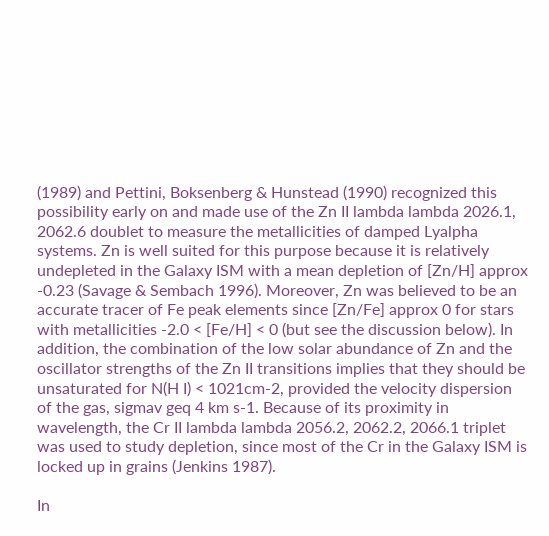(1989) and Pettini, Boksenberg & Hunstead (1990) recognized this possibility early on and made use of the Zn II lambda lambda 2026.1, 2062.6 doublet to measure the metallicities of damped Lyalpha systems. Zn is well suited for this purpose because it is relatively undepleted in the Galaxy ISM with a mean depletion of [Zn/H] approx -0.23 (Savage & Sembach 1996). Moreover, Zn was believed to be an accurate tracer of Fe peak elements since [Zn/Fe] approx 0 for stars with metallicities -2.0 < [Fe/H] < 0 (but see the discussion below). In addition, the combination of the low solar abundance of Zn and the oscillator strengths of the Zn II transitions implies that they should be unsaturated for N(H I) < 1021cm-2, provided the velocity dispersion of the gas, sigmav geq 4 km s-1. Because of its proximity in wavelength, the Cr II lambda lambda 2056.2, 2062.2, 2066.1 triplet was used to study depletion, since most of the Cr in the Galaxy ISM is locked up in grains (Jenkins 1987).

In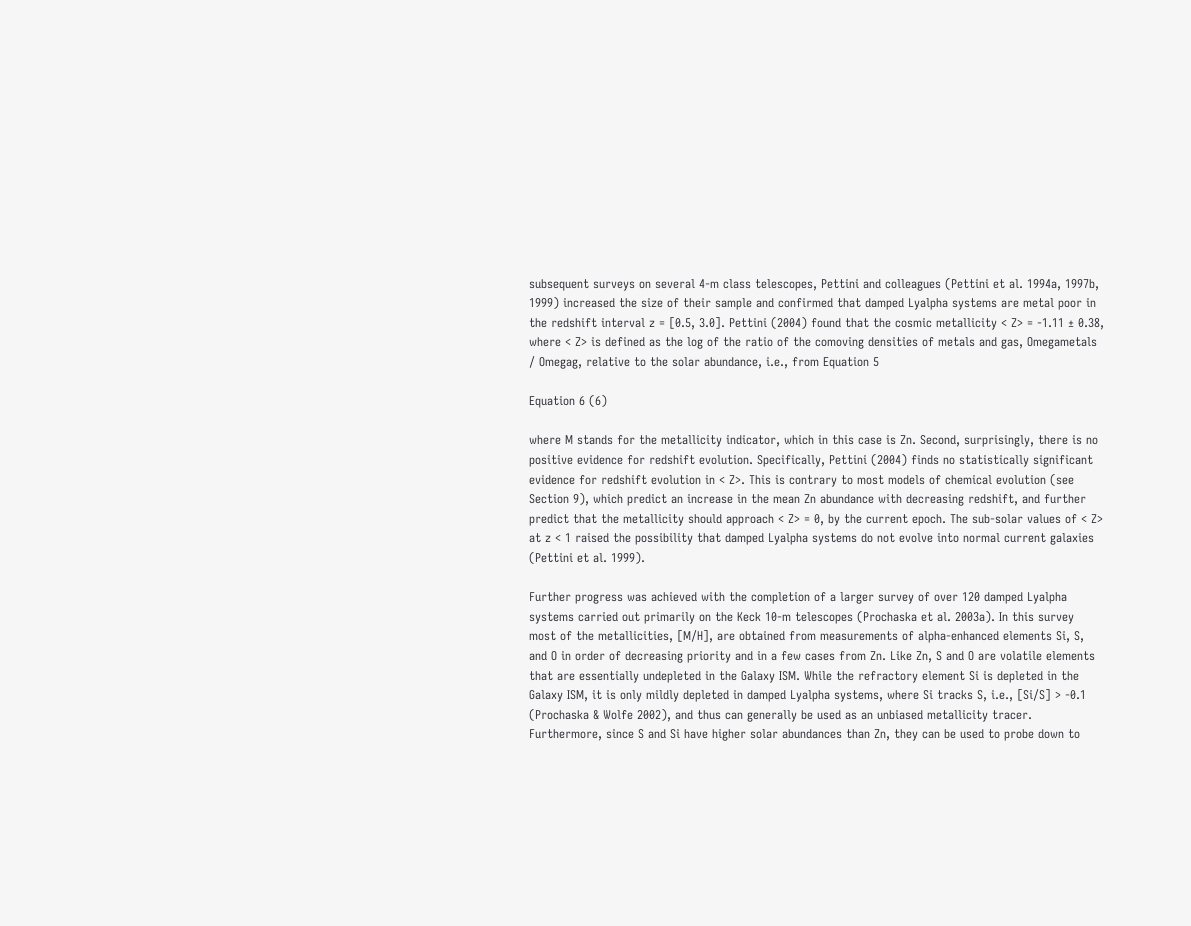subsequent surveys on several 4-m class telescopes, Pettini and colleagues (Pettini et al. 1994a, 1997b, 1999) increased the size of their sample and confirmed that damped Lyalpha systems are metal poor in the redshift interval z = [0.5, 3.0]. Pettini (2004) found that the cosmic metallicity < Z> = -1.11 ± 0.38, where < Z> is defined as the log of the ratio of the comoving densities of metals and gas, Omegametals / Omegag, relative to the solar abundance, i.e., from Equation 5

Equation 6 (6)

where M stands for the metallicity indicator, which in this case is Zn. Second, surprisingly, there is no positive evidence for redshift evolution. Specifically, Pettini (2004) finds no statistically significant evidence for redshift evolution in < Z>. This is contrary to most models of chemical evolution (see Section 9), which predict an increase in the mean Zn abundance with decreasing redshift, and further predict that the metallicity should approach < Z> = 0, by the current epoch. The sub-solar values of < Z> at z < 1 raised the possibility that damped Lyalpha systems do not evolve into normal current galaxies (Pettini et al. 1999).

Further progress was achieved with the completion of a larger survey of over 120 damped Lyalpha systems carried out primarily on the Keck 10-m telescopes (Prochaska et al. 2003a). In this survey most of the metallicities, [M/H], are obtained from measurements of alpha-enhanced elements Si, S, and O in order of decreasing priority and in a few cases from Zn. Like Zn, S and O are volatile elements that are essentially undepleted in the Galaxy ISM. While the refractory element Si is depleted in the Galaxy ISM, it is only mildly depleted in damped Lyalpha systems, where Si tracks S, i.e., [Si/S] > -0.1 (Prochaska & Wolfe 2002), and thus can generally be used as an unbiased metallicity tracer. Furthermore, since S and Si have higher solar abundances than Zn, they can be used to probe down to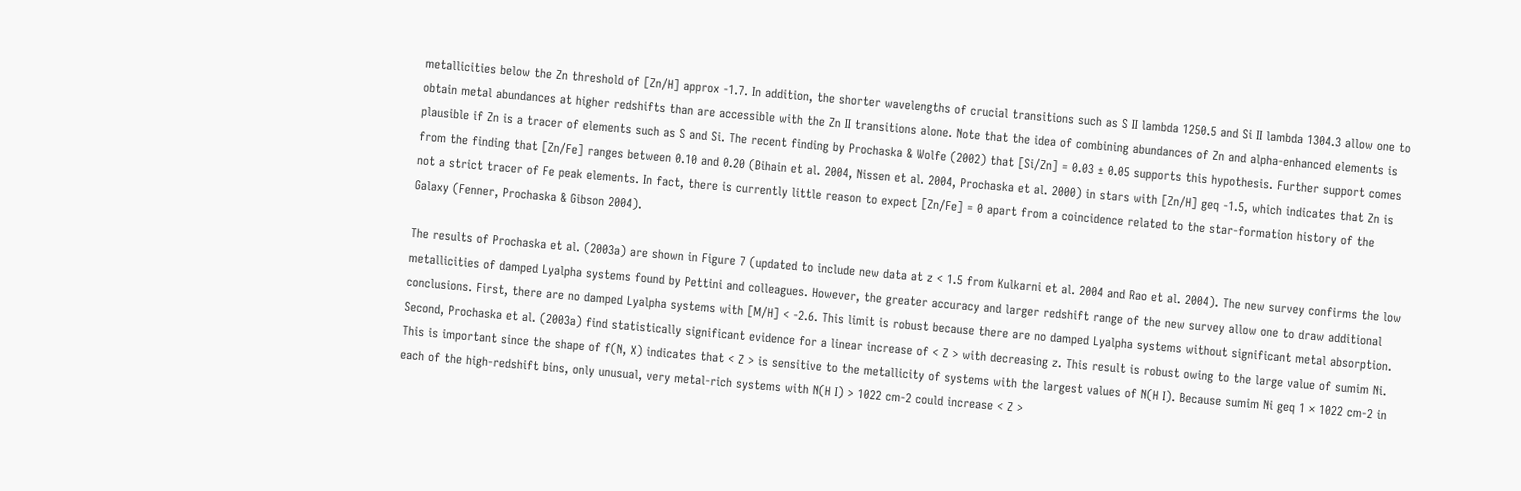metallicities below the Zn threshold of [Zn/H] approx -1.7. In addition, the shorter wavelengths of crucial transitions such as S II lambda 1250.5 and Si II lambda 1304.3 allow one to obtain metal abundances at higher redshifts than are accessible with the Zn II transitions alone. Note that the idea of combining abundances of Zn and alpha-enhanced elements is plausible if Zn is a tracer of elements such as S and Si. The recent finding by Prochaska & Wolfe (2002) that [Si/Zn] = 0.03 ± 0.05 supports this hypothesis. Further support comes from the finding that [Zn/Fe] ranges between 0.10 and 0.20 (Bihain et al. 2004, Nissen et al. 2004, Prochaska et al. 2000) in stars with [Zn/H] geq -1.5, which indicates that Zn is not a strict tracer of Fe peak elements. In fact, there is currently little reason to expect [Zn/Fe] = 0 apart from a coincidence related to the star-formation history of the Galaxy (Fenner, Prochaska & Gibson 2004).

The results of Prochaska et al. (2003a) are shown in Figure 7 (updated to include new data at z < 1.5 from Kulkarni et al. 2004 and Rao et al. 2004). The new survey confirms the low metallicities of damped Lyalpha systems found by Pettini and colleagues. However, the greater accuracy and larger redshift range of the new survey allow one to draw additional conclusions. First, there are no damped Lyalpha systems with [M/H] < -2.6. This limit is robust because there are no damped Lyalpha systems without significant metal absorption. Second, Prochaska et al. (2003a) find statistically significant evidence for a linear increase of < Z > with decreasing z. This result is robust owing to the large value of sumim Ni. This is important since the shape of f(N, X) indicates that < Z > is sensitive to the metallicity of systems with the largest values of N(H I). Because sumim Ni geq 1 × 1022 cm-2 in each of the high-redshift bins, only unusual, very metal-rich systems with N(H I) > 1022 cm-2 could increase < Z >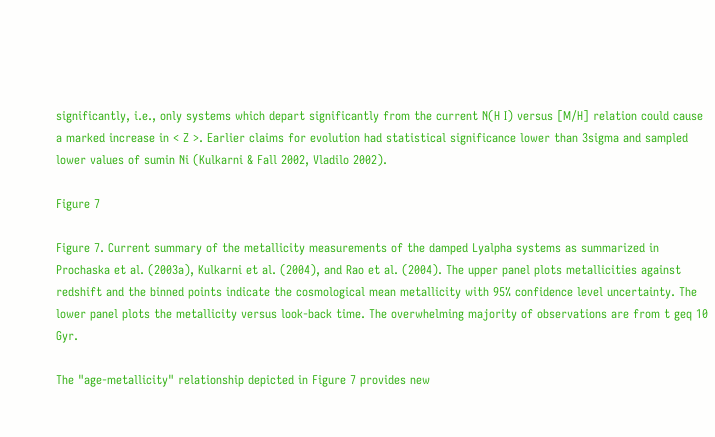significantly, i.e., only systems which depart significantly from the current N(H I) versus [M/H] relation could cause a marked increase in < Z >. Earlier claims for evolution had statistical significance lower than 3sigma and sampled lower values of sumin Ni (Kulkarni & Fall 2002, Vladilo 2002).

Figure 7

Figure 7. Current summary of the metallicity measurements of the damped Lyalpha systems as summarized in Prochaska et al. (2003a), Kulkarni et al. (2004), and Rao et al. (2004). The upper panel plots metallicities against redshift and the binned points indicate the cosmological mean metallicity with 95% confidence level uncertainty. The lower panel plots the metallicity versus look-back time. The overwhelming majority of observations are from t geq 10 Gyr.

The "age-metallicity" relationship depicted in Figure 7 provides new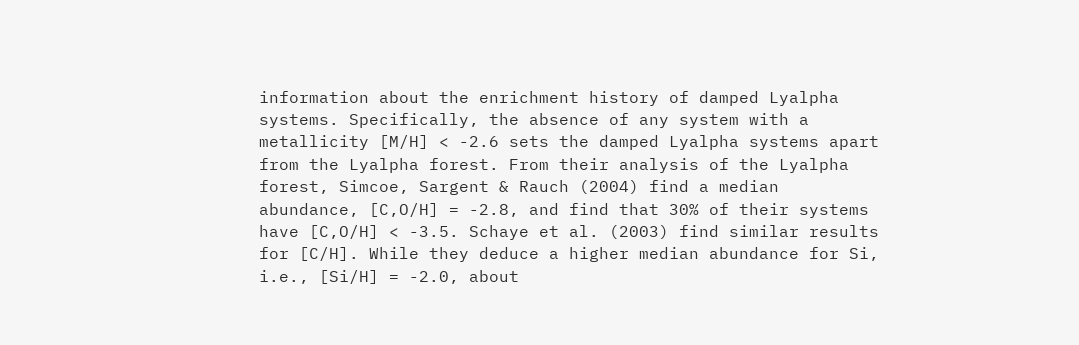information about the enrichment history of damped Lyalpha systems. Specifically, the absence of any system with a metallicity [M/H] < -2.6 sets the damped Lyalpha systems apart from the Lyalpha forest. From their analysis of the Lyalpha forest, Simcoe, Sargent & Rauch (2004) find a median abundance, [C,O/H] = -2.8, and find that 30% of their systems have [C,O/H] < -3.5. Schaye et al. (2003) find similar results for [C/H]. While they deduce a higher median abundance for Si, i.e., [Si/H] = -2.0, about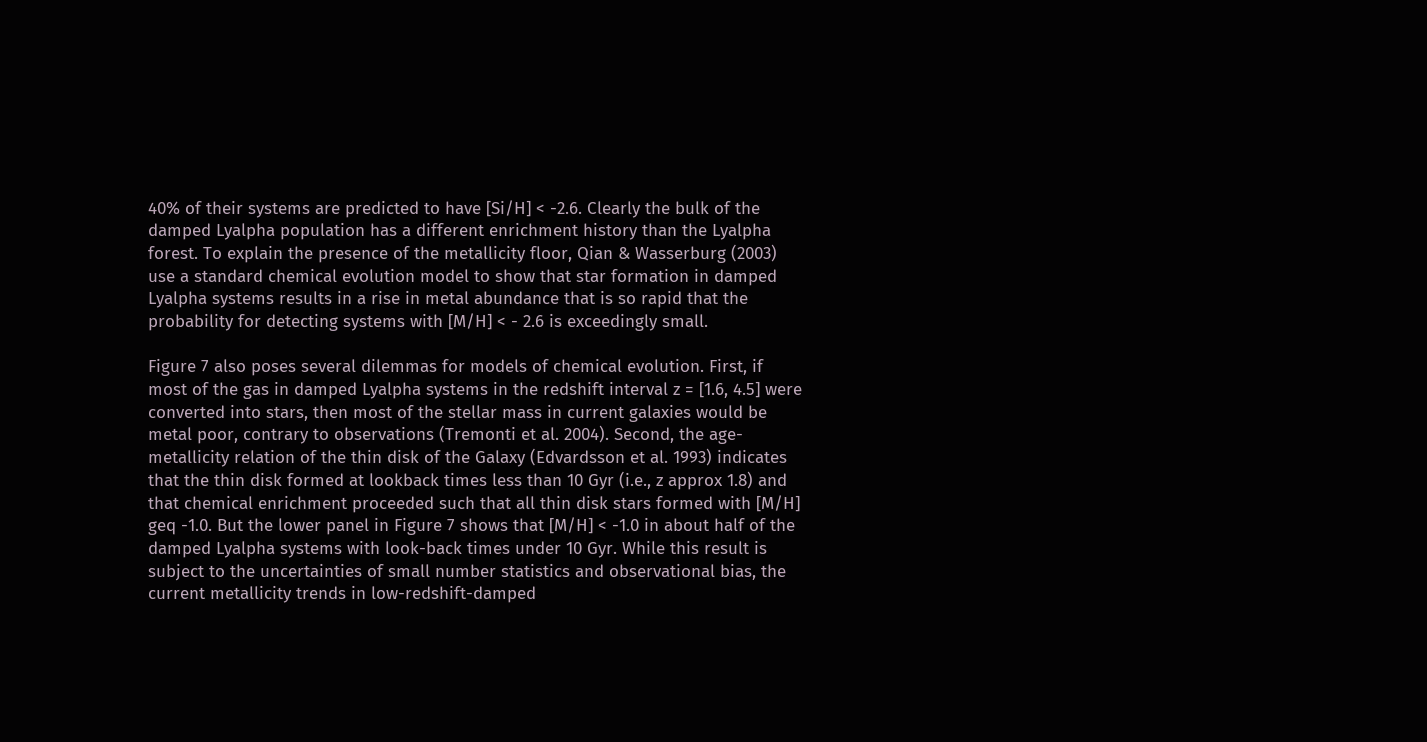40% of their systems are predicted to have [Si/H] < -2.6. Clearly the bulk of the damped Lyalpha population has a different enrichment history than the Lyalpha forest. To explain the presence of the metallicity floor, Qian & Wasserburg (2003) use a standard chemical evolution model to show that star formation in damped Lyalpha systems results in a rise in metal abundance that is so rapid that the probability for detecting systems with [M/H] < - 2.6 is exceedingly small.

Figure 7 also poses several dilemmas for models of chemical evolution. First, if most of the gas in damped Lyalpha systems in the redshift interval z = [1.6, 4.5] were converted into stars, then most of the stellar mass in current galaxies would be metal poor, contrary to observations (Tremonti et al. 2004). Second, the age-metallicity relation of the thin disk of the Galaxy (Edvardsson et al. 1993) indicates that the thin disk formed at lookback times less than 10 Gyr (i.e., z approx 1.8) and that chemical enrichment proceeded such that all thin disk stars formed with [M/H] geq -1.0. But the lower panel in Figure 7 shows that [M/H] < -1.0 in about half of the damped Lyalpha systems with look-back times under 10 Gyr. While this result is subject to the uncertainties of small number statistics and observational bias, the current metallicity trends in low-redshift-damped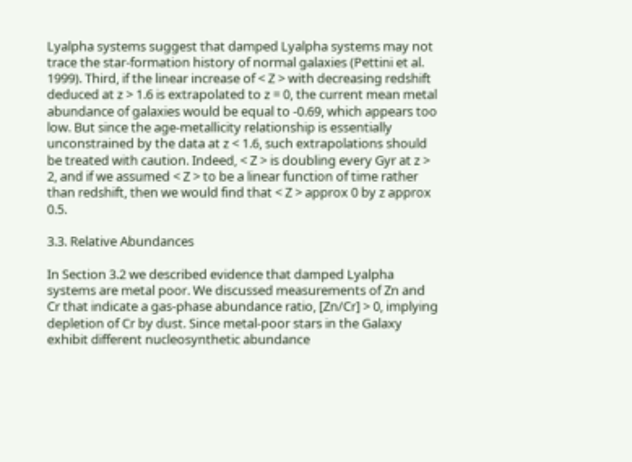Lyalpha systems suggest that damped Lyalpha systems may not trace the star-formation history of normal galaxies (Pettini et al. 1999). Third, if the linear increase of < Z > with decreasing redshift deduced at z > 1.6 is extrapolated to z = 0, the current mean metal abundance of galaxies would be equal to -0.69, which appears too low. But since the age-metallicity relationship is essentially unconstrained by the data at z < 1.6, such extrapolations should be treated with caution. Indeed, < Z > is doubling every Gyr at z > 2, and if we assumed < Z > to be a linear function of time rather than redshift, then we would find that < Z > approx 0 by z approx 0.5.

3.3. Relative Abundances

In Section 3.2 we described evidence that damped Lyalpha systems are metal poor. We discussed measurements of Zn and Cr that indicate a gas-phase abundance ratio, [Zn/Cr] > 0, implying depletion of Cr by dust. Since metal-poor stars in the Galaxy exhibit different nucleosynthetic abundance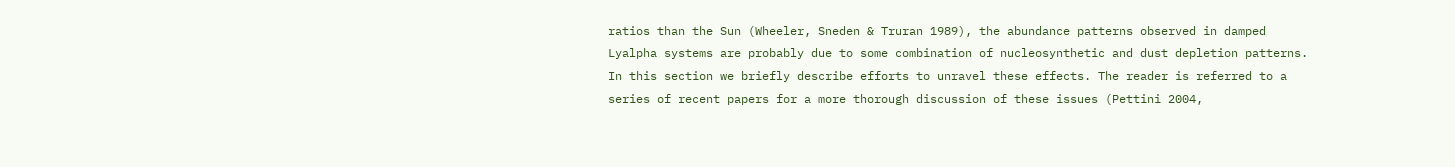ratios than the Sun (Wheeler, Sneden & Truran 1989), the abundance patterns observed in damped Lyalpha systems are probably due to some combination of nucleosynthetic and dust depletion patterns. In this section we briefly describe efforts to unravel these effects. The reader is referred to a series of recent papers for a more thorough discussion of these issues (Pettini 2004,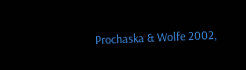Prochaska & Wolfe 2002,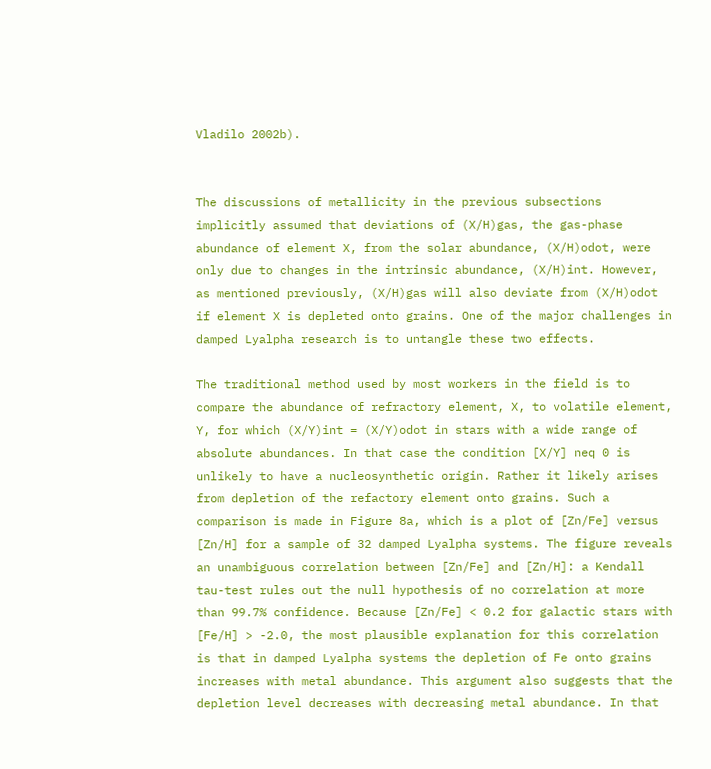Vladilo 2002b).


The discussions of metallicity in the previous subsections implicitly assumed that deviations of (X/H)gas, the gas-phase abundance of element X, from the solar abundance, (X/H)odot, were only due to changes in the intrinsic abundance, (X/H)int. However, as mentioned previously, (X/H)gas will also deviate from (X/H)odot if element X is depleted onto grains. One of the major challenges in damped Lyalpha research is to untangle these two effects.

The traditional method used by most workers in the field is to compare the abundance of refractory element, X, to volatile element, Y, for which (X/Y)int = (X/Y)odot in stars with a wide range of absolute abundances. In that case the condition [X/Y] neq 0 is unlikely to have a nucleosynthetic origin. Rather it likely arises from depletion of the refactory element onto grains. Such a comparison is made in Figure 8a, which is a plot of [Zn/Fe] versus [Zn/H] for a sample of 32 damped Lyalpha systems. The figure reveals an unambiguous correlation between [Zn/Fe] and [Zn/H]: a Kendall tau-test rules out the null hypothesis of no correlation at more than 99.7% confidence. Because [Zn/Fe] < 0.2 for galactic stars with [Fe/H] > -2.0, the most plausible explanation for this correlation is that in damped Lyalpha systems the depletion of Fe onto grains increases with metal abundance. This argument also suggests that the depletion level decreases with decreasing metal abundance. In that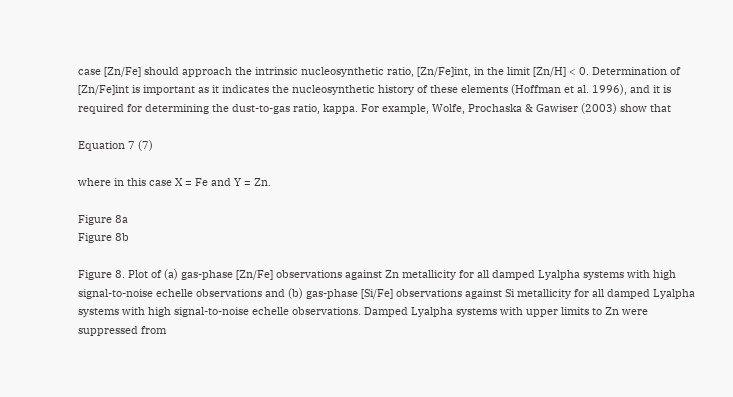case [Zn/Fe] should approach the intrinsic nucleosynthetic ratio, [Zn/Fe]int, in the limit [Zn/H] < 0. Determination of [Zn/Fe]int is important as it indicates the nucleosynthetic history of these elements (Hoffman et al. 1996), and it is required for determining the dust-to-gas ratio, kappa. For example, Wolfe, Prochaska & Gawiser (2003) show that

Equation 7 (7)

where in this case X = Fe and Y = Zn.

Figure 8a
Figure 8b

Figure 8. Plot of (a) gas-phase [Zn/Fe] observations against Zn metallicity for all damped Lyalpha systems with high signal-to-noise echelle observations and (b) gas-phase [Si/Fe] observations against Si metallicity for all damped Lyalpha systems with high signal-to-noise echelle observations. Damped Lyalpha systems with upper limits to Zn were suppressed from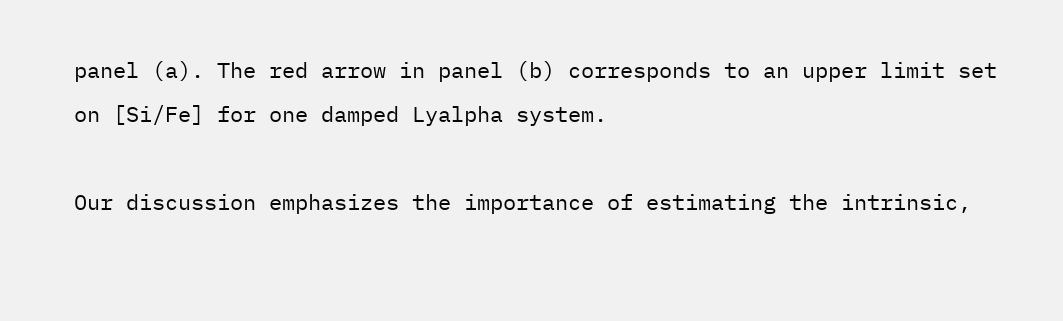panel (a). The red arrow in panel (b) corresponds to an upper limit set on [Si/Fe] for one damped Lyalpha system.

Our discussion emphasizes the importance of estimating the intrinsic,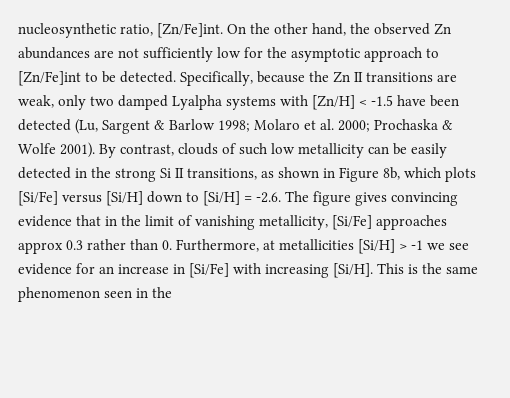nucleosynthetic ratio, [Zn/Fe]int. On the other hand, the observed Zn abundances are not sufficiently low for the asymptotic approach to [Zn/Fe]int to be detected. Specifically, because the Zn II transitions are weak, only two damped Lyalpha systems with [Zn/H] < -1.5 have been detected (Lu, Sargent & Barlow 1998; Molaro et al. 2000; Prochaska & Wolfe 2001). By contrast, clouds of such low metallicity can be easily detected in the strong Si II transitions, as shown in Figure 8b, which plots [Si/Fe] versus [Si/H] down to [Si/H] = -2.6. The figure gives convincing evidence that in the limit of vanishing metallicity, [Si/Fe] approaches approx 0.3 rather than 0. Furthermore, at metallicities [Si/H] > -1 we see evidence for an increase in [Si/Fe] with increasing [Si/H]. This is the same phenomenon seen in the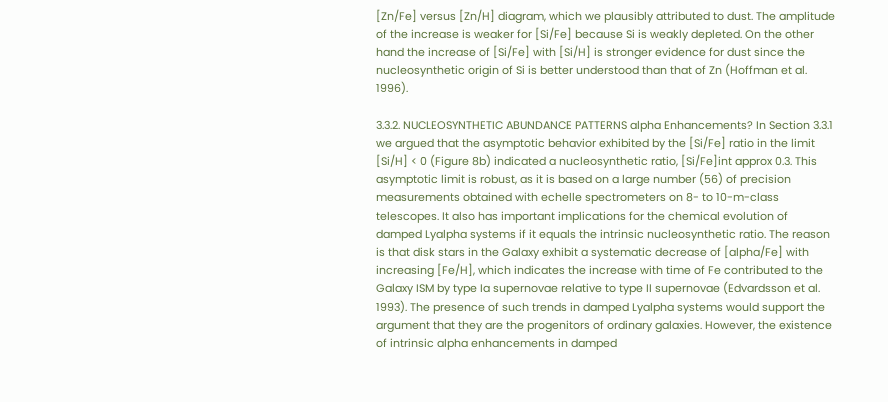[Zn/Fe] versus [Zn/H] diagram, which we plausibly attributed to dust. The amplitude of the increase is weaker for [Si/Fe] because Si is weakly depleted. On the other hand the increase of [Si/Fe] with [Si/H] is stronger evidence for dust since the nucleosynthetic origin of Si is better understood than that of Zn (Hoffman et al. 1996).

3.3.2. NUCLEOSYNTHETIC ABUNDANCE PATTERNS alpha Enhancements? In Section 3.3.1 we argued that the asymptotic behavior exhibited by the [Si/Fe] ratio in the limit [Si/H] < 0 (Figure 8b) indicated a nucleosynthetic ratio, [Si/Fe]int approx 0.3. This asymptotic limit is robust, as it is based on a large number (56) of precision measurements obtained with echelle spectrometers on 8- to 10-m-class telescopes. It also has important implications for the chemical evolution of damped Lyalpha systems if it equals the intrinsic nucleosynthetic ratio. The reason is that disk stars in the Galaxy exhibit a systematic decrease of [alpha/Fe] with increasing [Fe/H], which indicates the increase with time of Fe contributed to the Galaxy ISM by type Ia supernovae relative to type II supernovae (Edvardsson et al. 1993). The presence of such trends in damped Lyalpha systems would support the argument that they are the progenitors of ordinary galaxies. However, the existence of intrinsic alpha enhancements in damped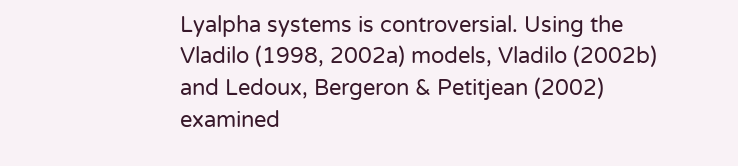Lyalpha systems is controversial. Using the Vladilo (1998, 2002a) models, Vladilo (2002b) and Ledoux, Bergeron & Petitjean (2002) examined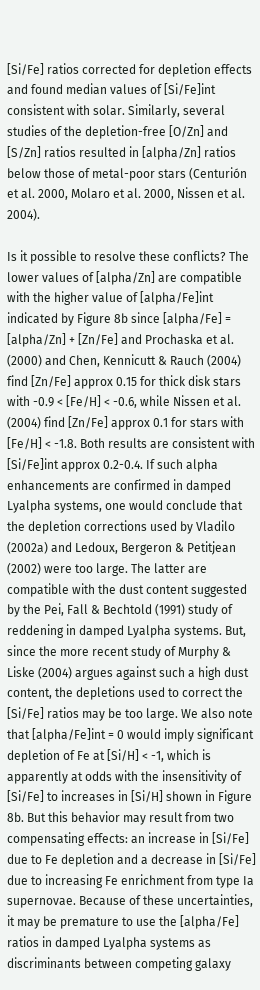[Si/Fe] ratios corrected for depletion effects and found median values of [Si/Fe]int consistent with solar. Similarly, several studies of the depletion-free [O/Zn] and [S/Zn] ratios resulted in [alpha/Zn] ratios below those of metal-poor stars (Centurión et al. 2000, Molaro et al. 2000, Nissen et al. 2004).

Is it possible to resolve these conflicts? The lower values of [alpha/Zn] are compatible with the higher value of [alpha/Fe]int indicated by Figure 8b since [alpha/Fe] = [alpha/Zn] + [Zn/Fe] and Prochaska et al. (2000) and Chen, Kennicutt & Rauch (2004) find [Zn/Fe] approx 0.15 for thick disk stars with -0.9 < [Fe/H] < -0.6, while Nissen et al. (2004) find [Zn/Fe] approx 0.1 for stars with [Fe/H] < -1.8. Both results are consistent with [Si/Fe]int approx 0.2-0.4. If such alpha enhancements are confirmed in damped Lyalpha systems, one would conclude that the depletion corrections used by Vladilo (2002a) and Ledoux, Bergeron & Petitjean (2002) were too large. The latter are compatible with the dust content suggested by the Pei, Fall & Bechtold (1991) study of reddening in damped Lyalpha systems. But, since the more recent study of Murphy & Liske (2004) argues against such a high dust content, the depletions used to correct the [Si/Fe] ratios may be too large. We also note that [alpha/Fe]int = 0 would imply significant depletion of Fe at [Si/H] < -1, which is apparently at odds with the insensitivity of [Si/Fe] to increases in [Si/H] shown in Figure 8b. But this behavior may result from two compensating effects: an increase in [Si/Fe] due to Fe depletion and a decrease in [Si/Fe] due to increasing Fe enrichment from type Ia supernovae. Because of these uncertainties, it may be premature to use the [alpha/Fe] ratios in damped Lyalpha systems as discriminants between competing galaxy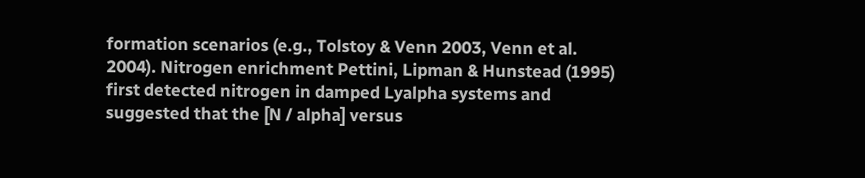formation scenarios (e.g., Tolstoy & Venn 2003, Venn et al. 2004). Nitrogen enrichment Pettini, Lipman & Hunstead (1995) first detected nitrogen in damped Lyalpha systems and suggested that the [N / alpha] versus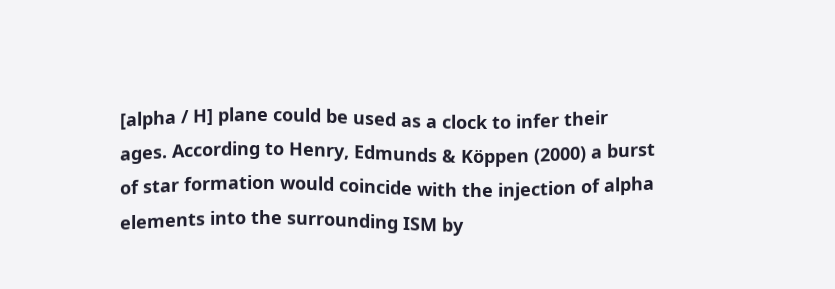[alpha / H] plane could be used as a clock to infer their ages. According to Henry, Edmunds & Köppen (2000) a burst of star formation would coincide with the injection of alpha elements into the surrounding ISM by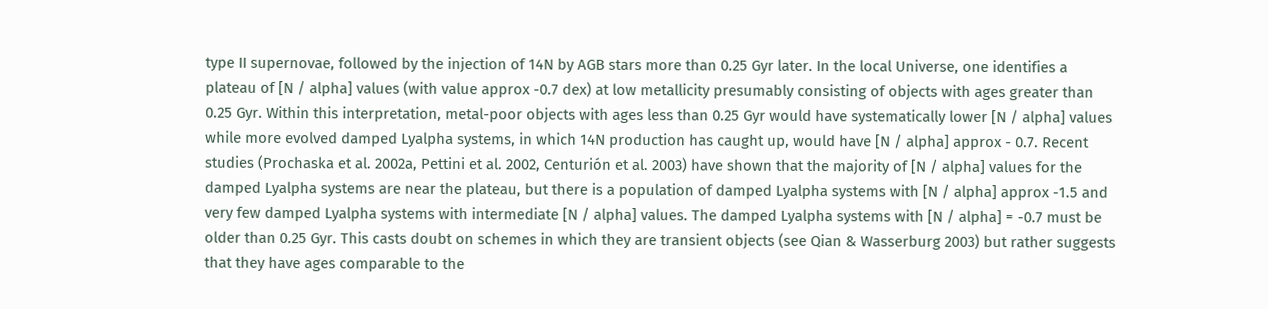type II supernovae, followed by the injection of 14N by AGB stars more than 0.25 Gyr later. In the local Universe, one identifies a plateau of [N / alpha] values (with value approx -0.7 dex) at low metallicity presumably consisting of objects with ages greater than 0.25 Gyr. Within this interpretation, metal-poor objects with ages less than 0.25 Gyr would have systematically lower [N / alpha] values while more evolved damped Lyalpha systems, in which 14N production has caught up, would have [N / alpha] approx - 0.7. Recent studies (Prochaska et al. 2002a, Pettini et al. 2002, Centurión et al. 2003) have shown that the majority of [N / alpha] values for the damped Lyalpha systems are near the plateau, but there is a population of damped Lyalpha systems with [N / alpha] approx -1.5 and very few damped Lyalpha systems with intermediate [N / alpha] values. The damped Lyalpha systems with [N / alpha] = -0.7 must be older than 0.25 Gyr. This casts doubt on schemes in which they are transient objects (see Qian & Wasserburg 2003) but rather suggests that they have ages comparable to the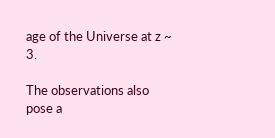age of the Universe at z ~ 3.

The observations also pose a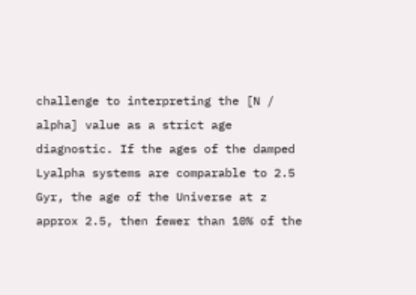challenge to interpreting the [N / alpha] value as a strict age diagnostic. If the ages of the damped Lyalpha systems are comparable to 2.5 Gyr, the age of the Universe at z approx 2.5, then fewer than 10% of the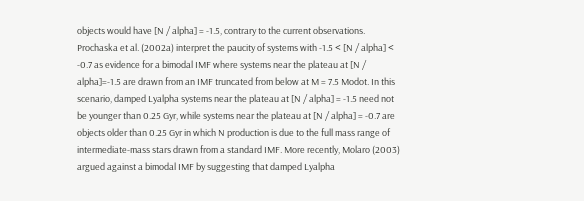objects would have [N / alpha] = -1.5, contrary to the current observations. Prochaska et al. (2002a) interpret the paucity of systems with -1.5 < [N / alpha] < -0.7 as evidence for a bimodal IMF where systems near the plateau at [N / alpha]=-1.5 are drawn from an IMF truncated from below at M = 7.5 Modot. In this scenario, damped Lyalpha systems near the plateau at [N / alpha] = -1.5 need not be younger than 0.25 Gyr, while systems near the plateau at [N / alpha] = -0.7 are objects older than 0.25 Gyr in which N production is due to the full mass range of intermediate-mass stars drawn from a standard IMF. More recently, Molaro (2003) argued against a bimodal IMF by suggesting that damped Lyalpha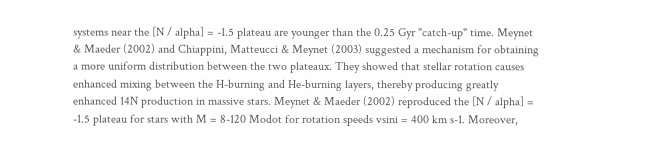systems near the [N / alpha] = -1.5 plateau are younger than the 0.25 Gyr "catch-up" time. Meynet & Maeder (2002) and Chiappini, Matteucci & Meynet (2003) suggested a mechanism for obtaining a more uniform distribution between the two plateaux. They showed that stellar rotation causes enhanced mixing between the H-burning and He-burning layers, thereby producing greatly enhanced 14N production in massive stars. Meynet & Maeder (2002) reproduced the [N / alpha] = -1.5 plateau for stars with M = 8-120 Modot for rotation speeds vsini = 400 km s-1. Moreover,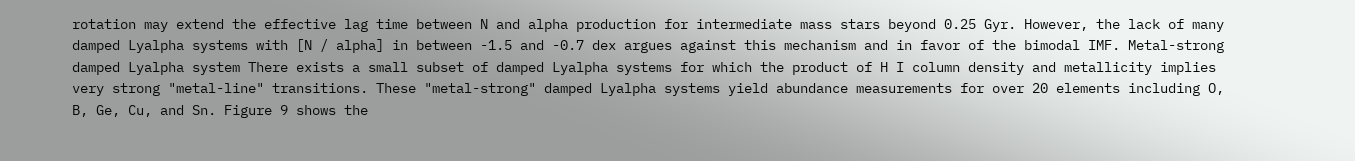rotation may extend the effective lag time between N and alpha production for intermediate mass stars beyond 0.25 Gyr. However, the lack of many damped Lyalpha systems with [N / alpha] in between -1.5 and -0.7 dex argues against this mechanism and in favor of the bimodal IMF. Metal-strong damped Lyalpha system There exists a small subset of damped Lyalpha systems for which the product of H I column density and metallicity implies very strong "metal-line" transitions. These "metal-strong" damped Lyalpha systems yield abundance measurements for over 20 elements including O, B, Ge, Cu, and Sn. Figure 9 shows the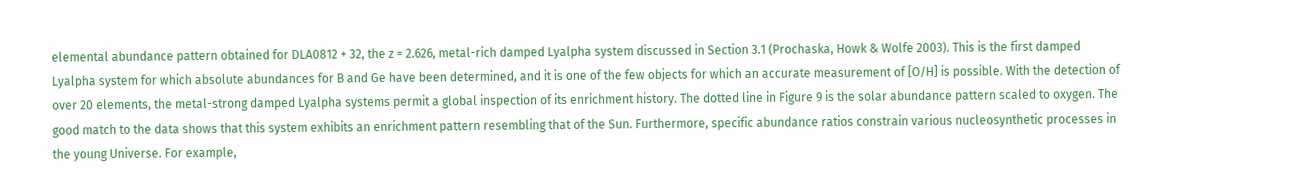elemental abundance pattern obtained for DLA0812 + 32, the z = 2.626, metal-rich damped Lyalpha system discussed in Section 3.1 (Prochaska, Howk & Wolfe 2003). This is the first damped Lyalpha system for which absolute abundances for B and Ge have been determined, and it is one of the few objects for which an accurate measurement of [O/H] is possible. With the detection of over 20 elements, the metal-strong damped Lyalpha systems permit a global inspection of its enrichment history. The dotted line in Figure 9 is the solar abundance pattern scaled to oxygen. The good match to the data shows that this system exhibits an enrichment pattern resembling that of the Sun. Furthermore, specific abundance ratios constrain various nucleosynthetic processes in the young Universe. For example,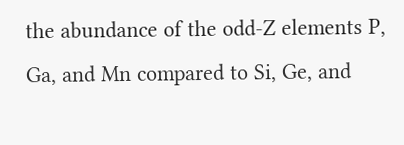the abundance of the odd-Z elements P, Ga, and Mn compared to Si, Ge, and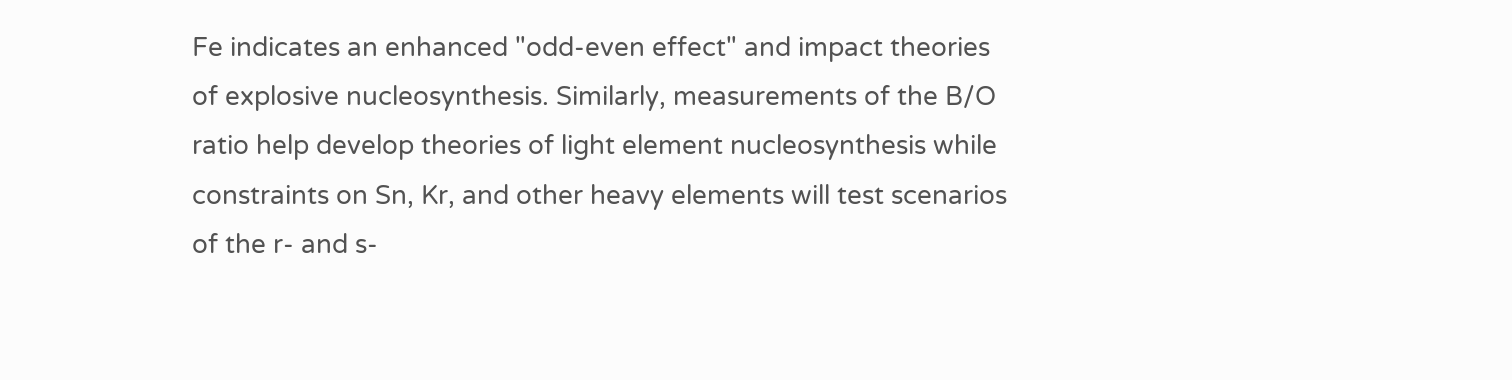Fe indicates an enhanced "odd-even effect" and impact theories of explosive nucleosynthesis. Similarly, measurements of the B/O ratio help develop theories of light element nucleosynthesis while constraints on Sn, Kr, and other heavy elements will test scenarios of the r- and s-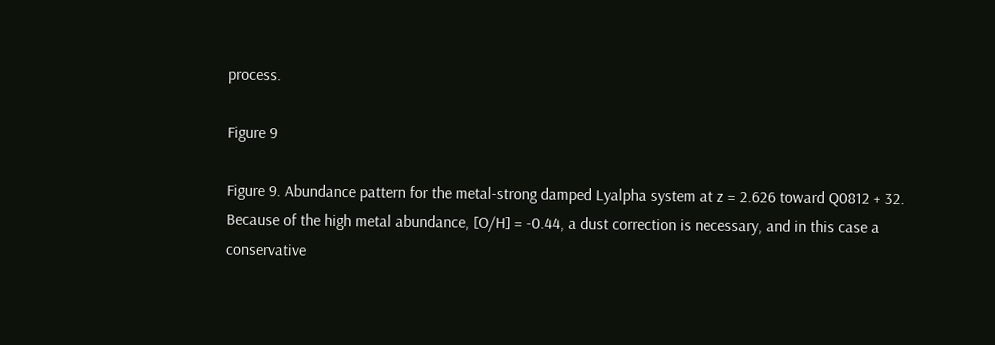process.

Figure 9

Figure 9. Abundance pattern for the metal-strong damped Lyalpha system at z = 2.626 toward Q0812 + 32. Because of the high metal abundance, [O/H] = -0.44, a dust correction is necessary, and in this case a conservative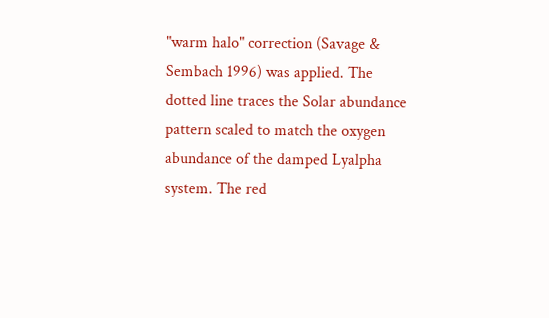"warm halo" correction (Savage & Sembach 1996) was applied. The dotted line traces the Solar abundance pattern scaled to match the oxygen abundance of the damped Lyalpha system. The red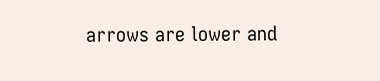arrows are lower and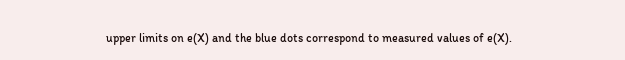upper limits on e(X) and the blue dots correspond to measured values of e(X).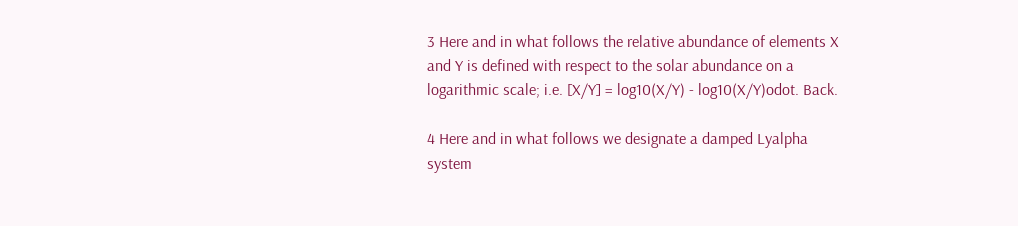3 Here and in what follows the relative abundance of elements X and Y is defined with respect to the solar abundance on a logarithmic scale; i.e. [X/Y] = log10(X/Y) - log10(X/Y)odot. Back.

4 Here and in what follows we designate a damped Lyalpha system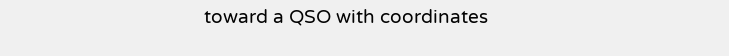toward a QSO with coordinates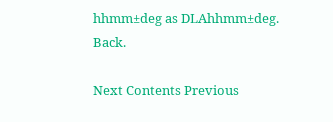hhmm±deg as DLAhhmm±deg. Back.

Next Contents Previous